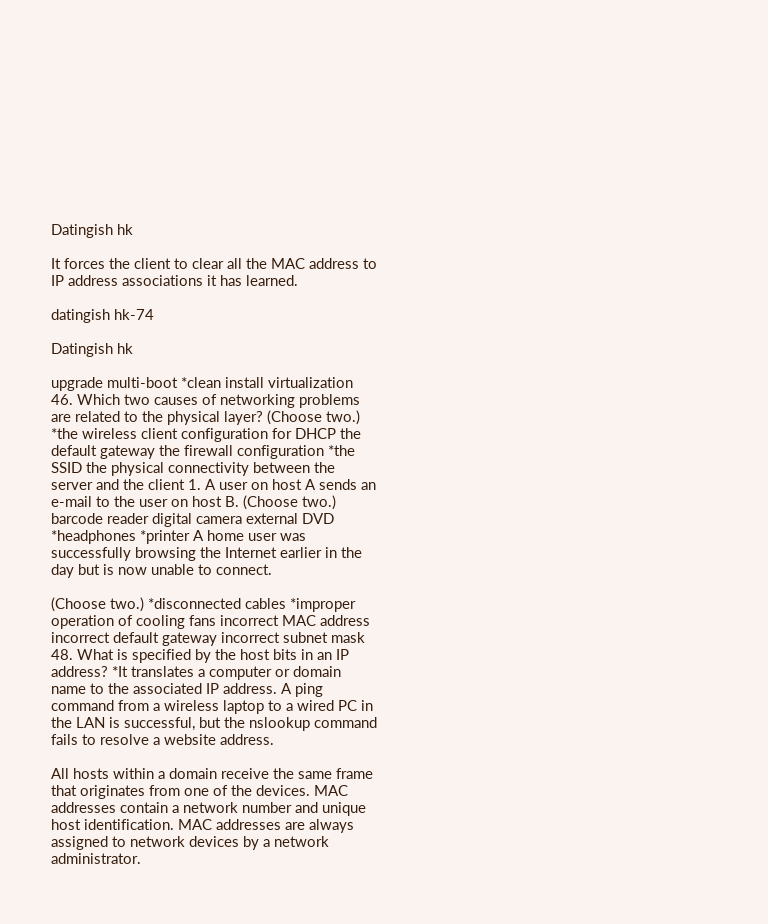Datingish hk

It forces the client to clear all the MAC address to IP address associations it has learned.

datingish hk-74

Datingish hk

upgrade multi-boot *clean install virtualization 46. Which two causes of networking problems are related to the physical layer? (Choose two.) *the wireless client configuration for DHCP the default gateway the firewall configuration *the SSID the physical connectivity between the server and the client 1. A user on host A sends an e-mail to the user on host B. (Choose two.) barcode reader digital camera external DVD *headphones *printer A home user was successfully browsing the Internet earlier in the day but is now unable to connect.

(Choose two.) *disconnected cables *improper operation of cooling fans incorrect MAC address incorrect default gateway incorrect subnet mask 48. What is specified by the host bits in an IP address? *It translates a computer or domain name to the associated IP address. A ping command from a wireless laptop to a wired PC in the LAN is successful, but the nslookup command fails to resolve a website address.

All hosts within a domain receive the same frame that originates from one of the devices. MAC addresses contain a network number and unique host identification. MAC addresses are always assigned to network devices by a network administrator.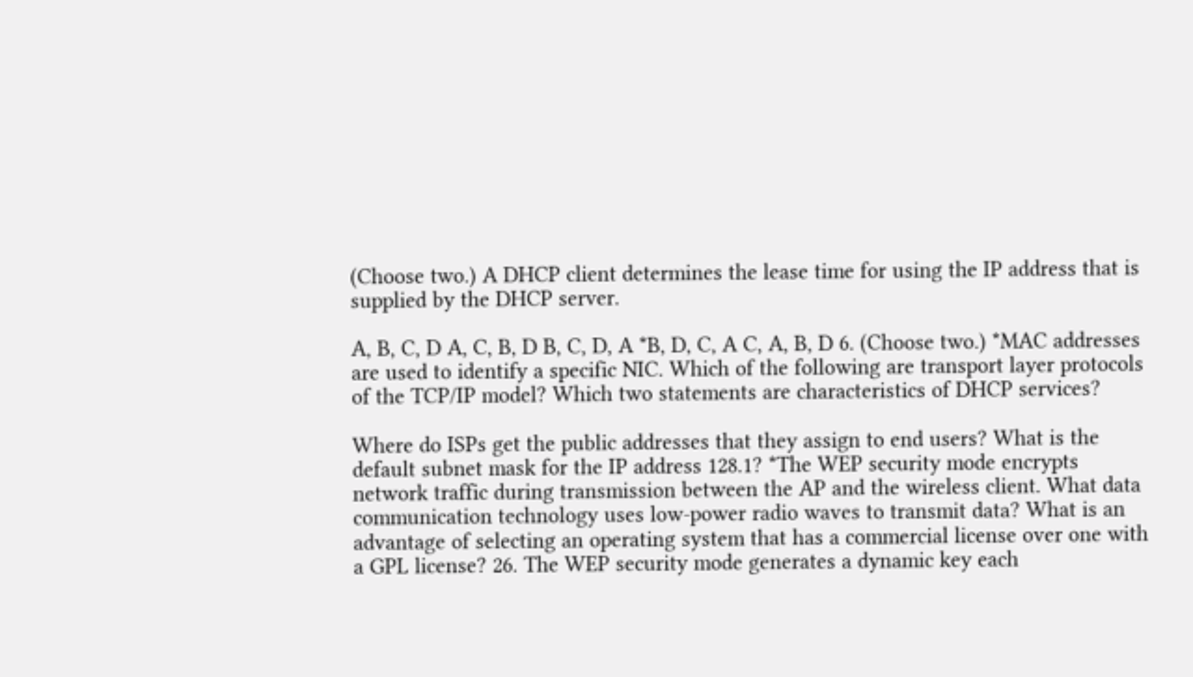(Choose two.) A DHCP client determines the lease time for using the IP address that is supplied by the DHCP server.

A, B, C, D A, C, B, D B, C, D, A *B, D, C, A C, A, B, D 6. (Choose two.) *MAC addresses are used to identify a specific NIC. Which of the following are transport layer protocols of the TCP/IP model? Which two statements are characteristics of DHCP services?

Where do ISPs get the public addresses that they assign to end users? What is the default subnet mask for the IP address 128.1? *The WEP security mode encrypts network traffic during transmission between the AP and the wireless client. What data communication technology uses low-power radio waves to transmit data? What is an advantage of selecting an operating system that has a commercial license over one with a GPL license? 26. The WEP security mode generates a dynamic key each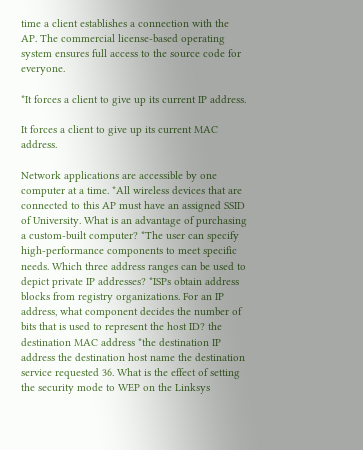time a client establishes a connection with the AP. The commercial license-based operating system ensures full access to the source code for everyone.

*It forces a client to give up its current IP address.

It forces a client to give up its current MAC address.

Network applications are accessible by one computer at a time. *All wireless devices that are connected to this AP must have an assigned SSID of University. What is an advantage of purchasing a custom-built computer? *The user can specify high-performance components to meet specific needs. Which three address ranges can be used to depict private IP addresses? *ISPs obtain address blocks from registry organizations. For an IP address, what component decides the number of bits that is used to represent the host ID? the destination MAC address *the destination IP address the destination host name the destination service requested 36. What is the effect of setting the security mode to WEP on the Linksys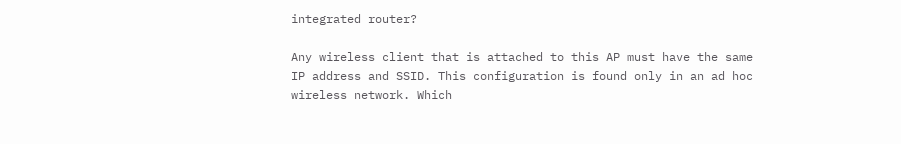integrated router?

Any wireless client that is attached to this AP must have the same IP address and SSID. This configuration is found only in an ad hoc wireless network. Which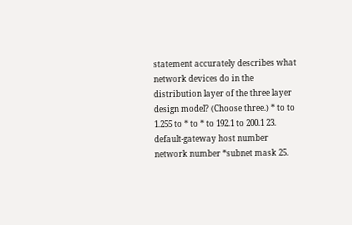statement accurately describes what network devices do in the distribution layer of the three layer design model? (Choose three.) * to to 1.255 to * to * to 192.1 to 200.1 23. default-gateway host number network number *subnet mask 25.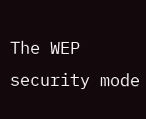The WEP security mode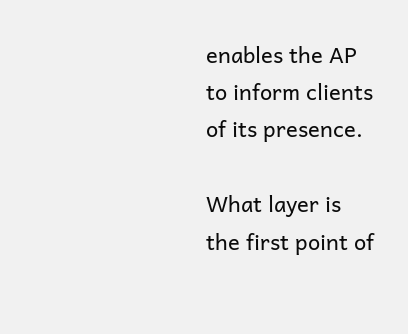enables the AP to inform clients of its presence.

What layer is the first point of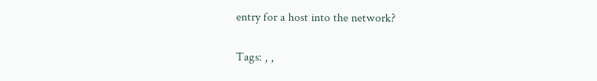entry for a host into the network?

Tags: , ,